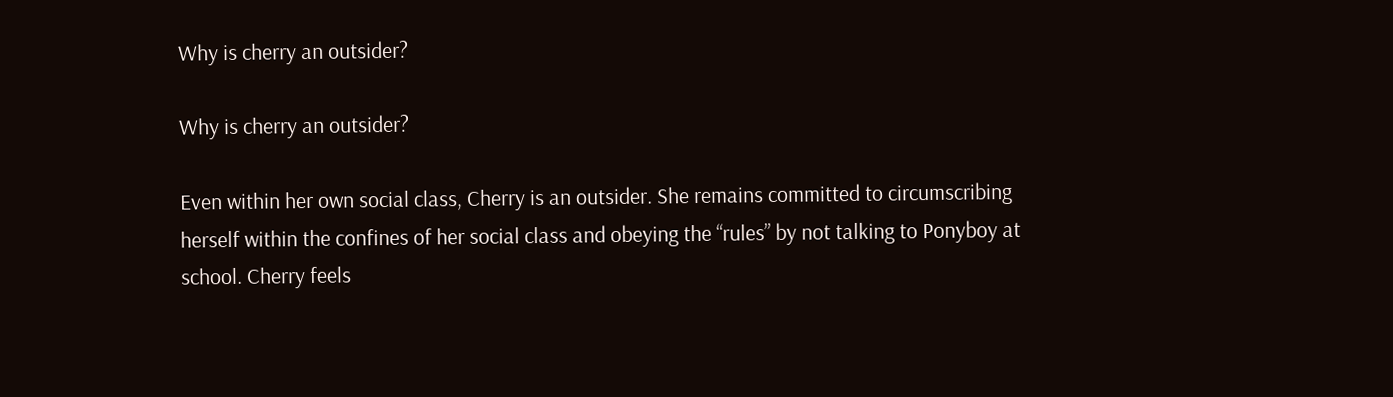Why is cherry an outsider?

Why is cherry an outsider?

Even within her own social class, Cherry is an outsider. She remains committed to circumscribing herself within the confines of her social class and obeying the “rules” by not talking to Ponyboy at school. Cherry feels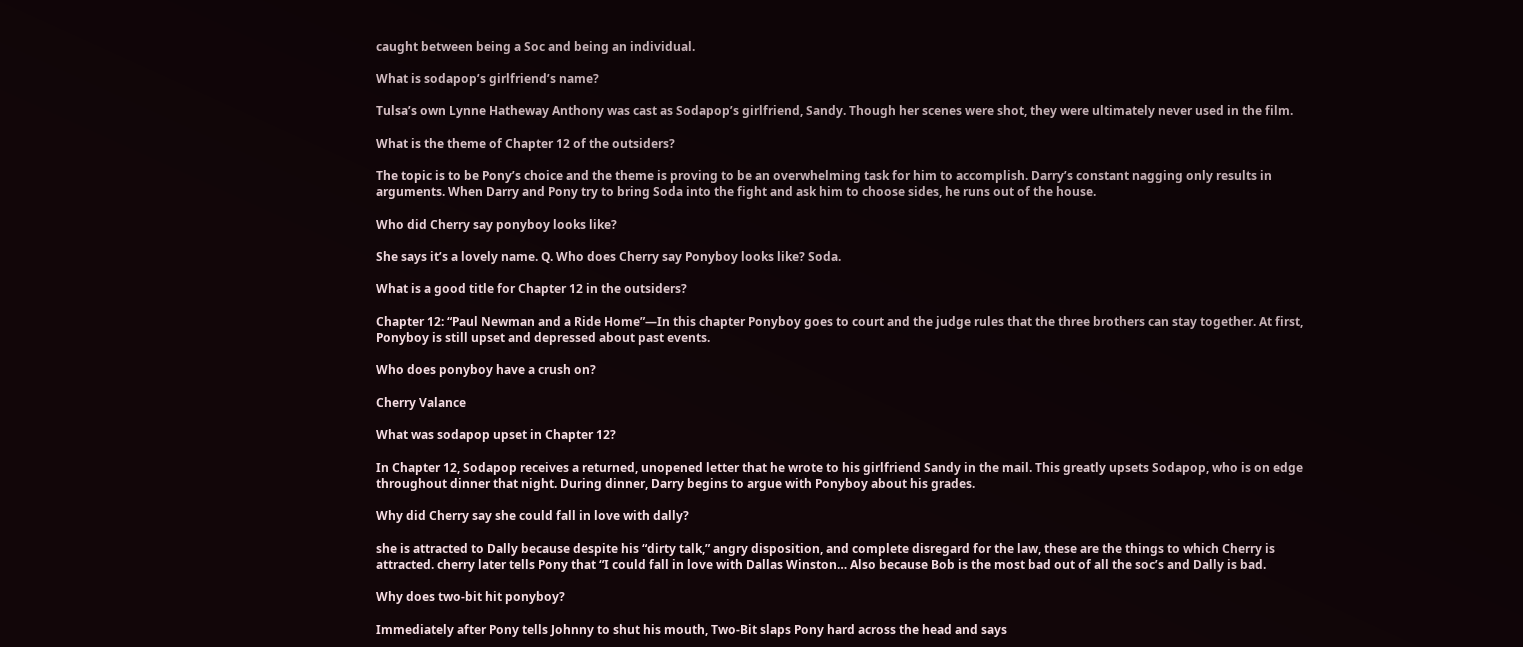caught between being a Soc and being an individual.

What is sodapop’s girlfriend’s name?

Tulsa’s own Lynne Hatheway Anthony was cast as Sodapop’s girlfriend, Sandy. Though her scenes were shot, they were ultimately never used in the film.

What is the theme of Chapter 12 of the outsiders?

The topic is to be Pony’s choice and the theme is proving to be an overwhelming task for him to accomplish. Darry’s constant nagging only results in arguments. When Darry and Pony try to bring Soda into the fight and ask him to choose sides, he runs out of the house.

Who did Cherry say ponyboy looks like?

She says it’s a lovely name. Q. Who does Cherry say Ponyboy looks like? Soda.

What is a good title for Chapter 12 in the outsiders?

Chapter 12: “Paul Newman and a Ride Home”—In this chapter Ponyboy goes to court and the judge rules that the three brothers can stay together. At first, Ponyboy is still upset and depressed about past events.

Who does ponyboy have a crush on?

Cherry Valance

What was sodapop upset in Chapter 12?

In Chapter 12, Sodapop receives a returned, unopened letter that he wrote to his girlfriend Sandy in the mail. This greatly upsets Sodapop, who is on edge throughout dinner that night. During dinner, Darry begins to argue with Ponyboy about his grades.

Why did Cherry say she could fall in love with dally?

she is attracted to Dally because despite his “dirty talk,” angry disposition, and complete disregard for the law, these are the things to which Cherry is attracted. cherry later tells Pony that “I could fall in love with Dallas Winston… Also because Bob is the most bad out of all the soc’s and Dally is bad.

Why does two-bit hit ponyboy?

Immediately after Pony tells Johnny to shut his mouth, Two-Bit slaps Pony hard across the head and says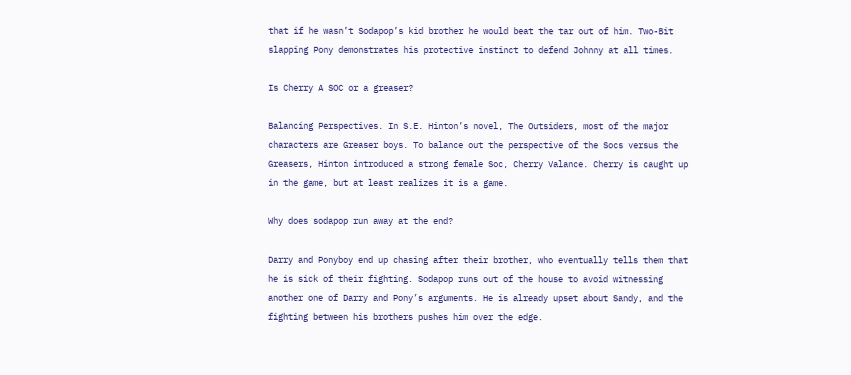that if he wasn’t Sodapop’s kid brother he would beat the tar out of him. Two-Bit slapping Pony demonstrates his protective instinct to defend Johnny at all times.

Is Cherry A SOC or a greaser?

Balancing Perspectives. In S.E. Hinton’s novel, The Outsiders, most of the major characters are Greaser boys. To balance out the perspective of the Socs versus the Greasers, Hinton introduced a strong female Soc, Cherry Valance. Cherry is caught up in the game, but at least realizes it is a game.

Why does sodapop run away at the end?

Darry and Ponyboy end up chasing after their brother, who eventually tells them that he is sick of their fighting. Sodapop runs out of the house to avoid witnessing another one of Darry and Pony’s arguments. He is already upset about Sandy, and the fighting between his brothers pushes him over the edge.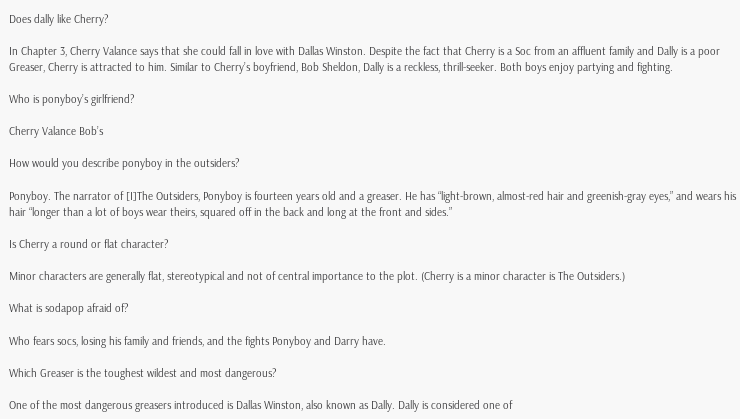Does dally like Cherry?

In Chapter 3, Cherry Valance says that she could fall in love with Dallas Winston. Despite the fact that Cherry is a Soc from an affluent family and Dally is a poor Greaser, Cherry is attracted to him. Similar to Cherry’s boyfriend, Bob Sheldon, Dally is a reckless, thrill-seeker. Both boys enjoy partying and fighting.

Who is ponyboy’s girlfriend?

Cherry Valance Bob’s

How would you describe ponyboy in the outsiders?

Ponyboy. The narrator of [I]The Outsiders, Ponyboy is fourteen years old and a greaser. He has “light-brown, almost-red hair and greenish-gray eyes,” and wears his hair “longer than a lot of boys wear theirs, squared off in the back and long at the front and sides.”

Is Cherry a round or flat character?

Minor characters are generally flat, stereotypical and not of central importance to the plot. (Cherry is a minor character is The Outsiders.)

What is sodapop afraid of?

Who fears socs, losing his family and friends, and the fights Ponyboy and Darry have.

Which Greaser is the toughest wildest and most dangerous?

One of the most dangerous greasers introduced is Dallas Winston, also known as Dally. Dally is considered one of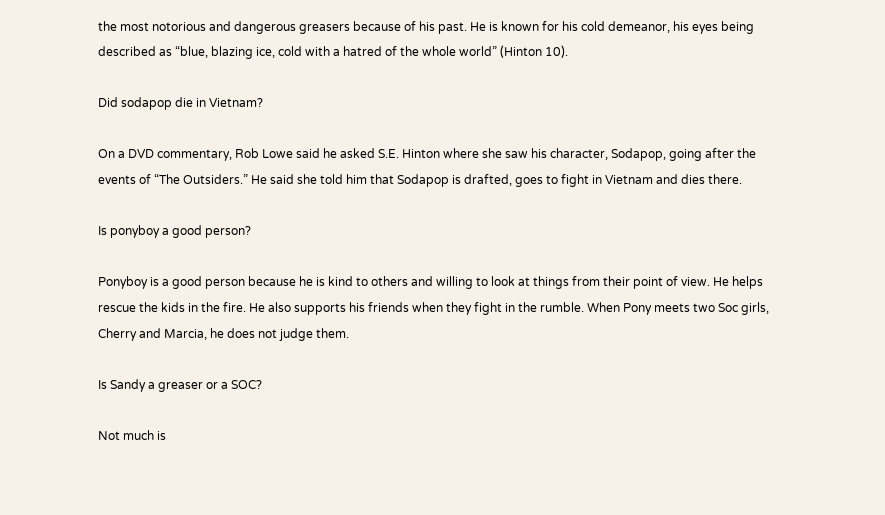the most notorious and dangerous greasers because of his past. He is known for his cold demeanor, his eyes being described as “blue, blazing ice, cold with a hatred of the whole world” (Hinton 10).

Did sodapop die in Vietnam?

On a DVD commentary, Rob Lowe said he asked S.E. Hinton where she saw his character, Sodapop, going after the events of “The Outsiders.” He said she told him that Sodapop is drafted, goes to fight in Vietnam and dies there.

Is ponyboy a good person?

Ponyboy is a good person because he is kind to others and willing to look at things from their point of view. He helps rescue the kids in the fire. He also supports his friends when they fight in the rumble. When Pony meets two Soc girls, Cherry and Marcia, he does not judge them.

Is Sandy a greaser or a SOC?

Not much is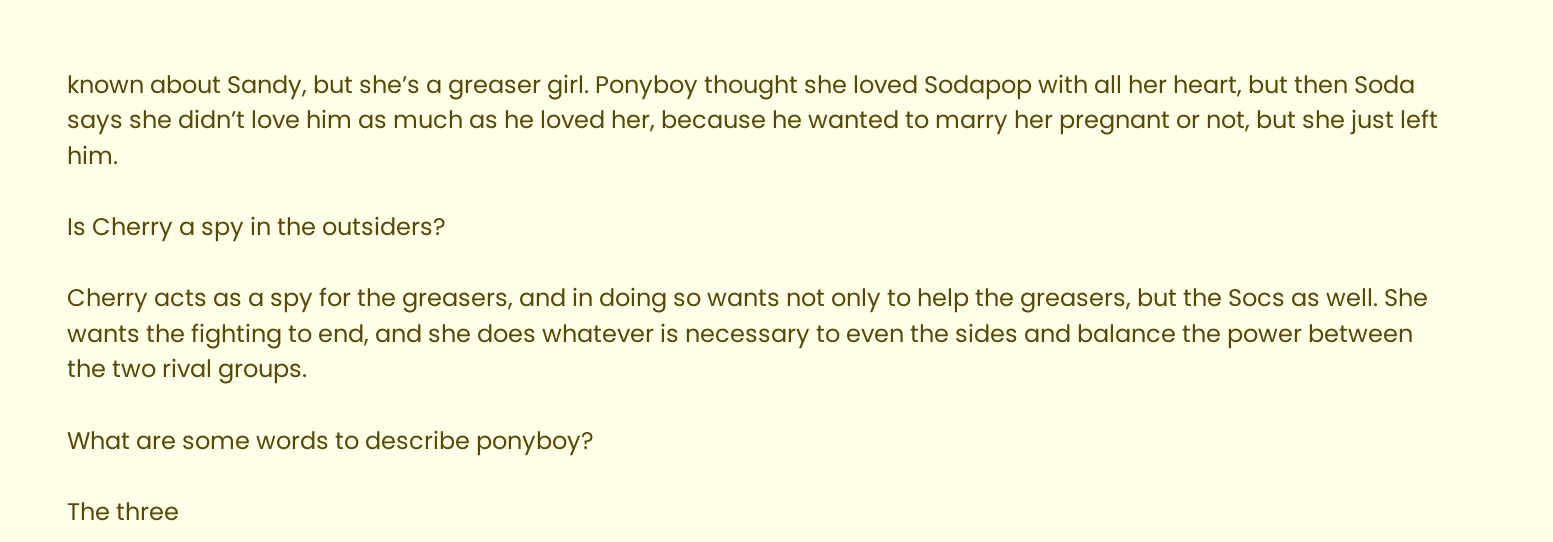known about Sandy, but she’s a greaser girl. Ponyboy thought she loved Sodapop with all her heart, but then Soda says she didn’t love him as much as he loved her, because he wanted to marry her pregnant or not, but she just left him.

Is Cherry a spy in the outsiders?

Cherry acts as a spy for the greasers, and in doing so wants not only to help the greasers, but the Socs as well. She wants the fighting to end, and she does whatever is necessary to even the sides and balance the power between the two rival groups.

What are some words to describe ponyboy?

The three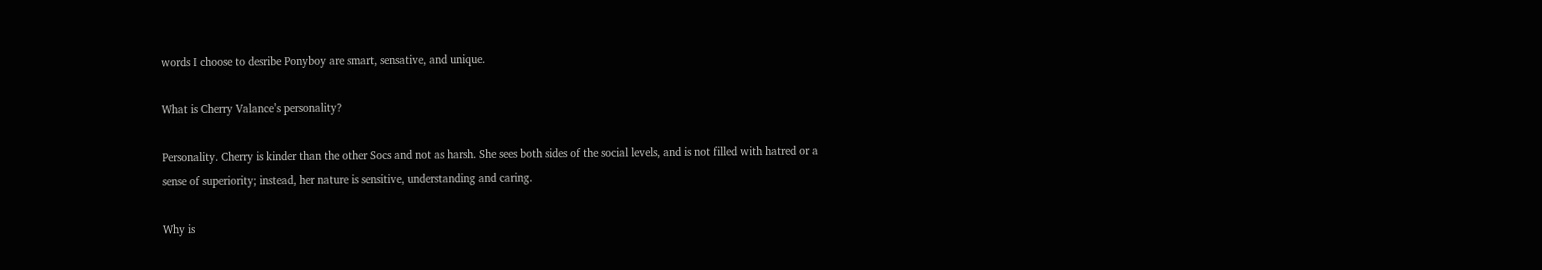words I choose to desribe Ponyboy are smart, sensative, and unique.

What is Cherry Valance’s personality?

Personality. Cherry is kinder than the other Socs and not as harsh. She sees both sides of the social levels, and is not filled with hatred or a sense of superiority; instead, her nature is sensitive, understanding and caring.

Why is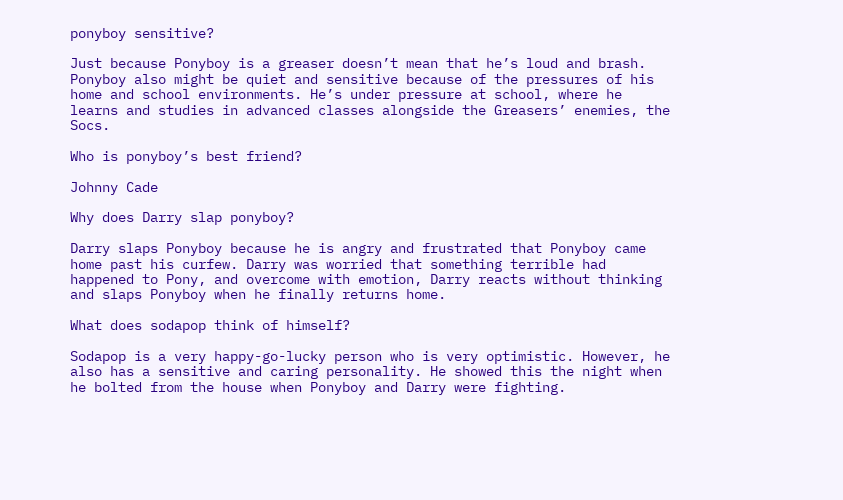ponyboy sensitive?

Just because Ponyboy is a greaser doesn’t mean that he’s loud and brash. Ponyboy also might be quiet and sensitive because of the pressures of his home and school environments. He’s under pressure at school, where he learns and studies in advanced classes alongside the Greasers’ enemies, the Socs.

Who is ponyboy’s best friend?

Johnny Cade

Why does Darry slap ponyboy?

Darry slaps Ponyboy because he is angry and frustrated that Ponyboy came home past his curfew. Darry was worried that something terrible had happened to Pony, and overcome with emotion, Darry reacts without thinking and slaps Ponyboy when he finally returns home.

What does sodapop think of himself?

Sodapop is a very happy-go-lucky person who is very optimistic. However, he also has a sensitive and caring personality. He showed this the night when he bolted from the house when Ponyboy and Darry were fighting.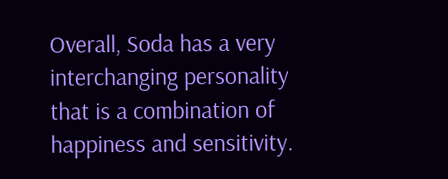Overall, Soda has a very interchanging personality that is a combination of happiness and sensitivity.